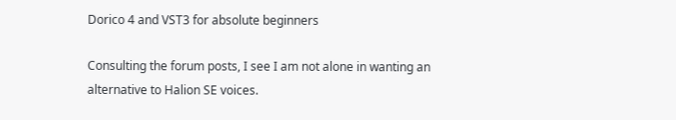Dorico 4 and VST3 for absolute beginners

Consulting the forum posts, I see I am not alone in wanting an alternative to Halion SE voices.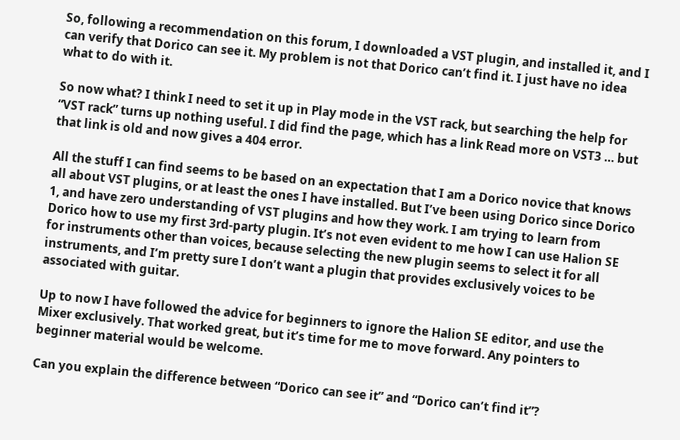So, following a recommendation on this forum, I downloaded a VST plugin, and installed it, and I can verify that Dorico can see it. My problem is not that Dorico can’t find it. I just have no idea what to do with it.

So now what? I think I need to set it up in Play mode in the VST rack, but searching the help for “VST rack” turns up nothing useful. I did find the page, which has a link Read more on VST3 … but that link is old and now gives a 404 error.

All the stuff I can find seems to be based on an expectation that I am a Dorico novice that knows all about VST plugins, or at least the ones I have installed. But I’ve been using Dorico since Dorico 1, and have zero understanding of VST plugins and how they work. I am trying to learn from Dorico how to use my first 3rd-party plugin. It’s not even evident to me how I can use Halion SE for instruments other than voices, because selecting the new plugin seems to select it for all instruments, and I’m pretty sure I don’t want a plugin that provides exclusively voices to be associated with guitar.

Up to now I have followed the advice for beginners to ignore the Halion SE editor, and use the Mixer exclusively. That worked great, but it’s time for me to move forward. Any pointers to beginner material would be welcome.

Can you explain the difference between “Dorico can see it” and “Dorico can’t find it”?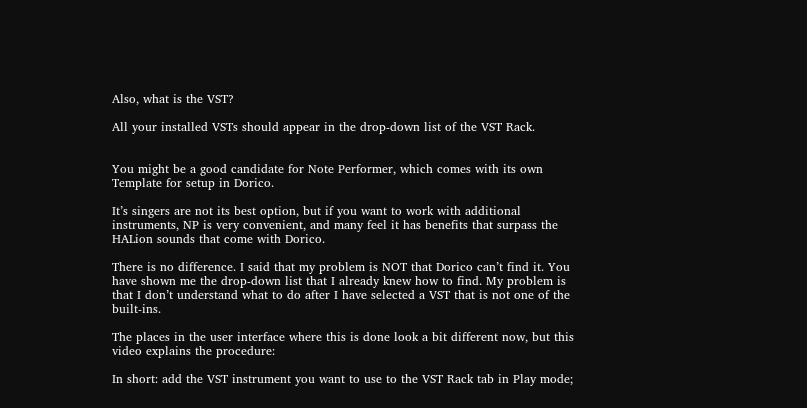Also, what is the VST?

All your installed VSTs should appear in the drop-down list of the VST Rack.


You might be a good candidate for Note Performer, which comes with its own Template for setup in Dorico.

It’s singers are not its best option, but if you want to work with additional instruments, NP is very convenient, and many feel it has benefits that surpass the HALion sounds that come with Dorico.

There is no difference. I said that my problem is NOT that Dorico can’t find it. You have shown me the drop-down list that I already knew how to find. My problem is that I don’t understand what to do after I have selected a VST that is not one of the built-ins.

The places in the user interface where this is done look a bit different now, but this video explains the procedure:

In short: add the VST instrument you want to use to the VST Rack tab in Play mode;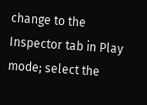change to the Inspector tab in Play mode; select the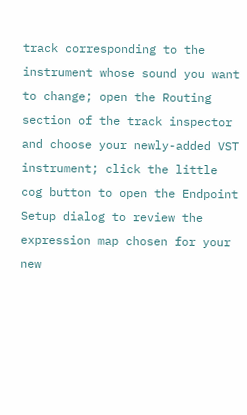track corresponding to the instrument whose sound you want to change; open the Routing section of the track inspector and choose your newly-added VST instrument; click the little cog button to open the Endpoint Setup dialog to review the expression map chosen for your new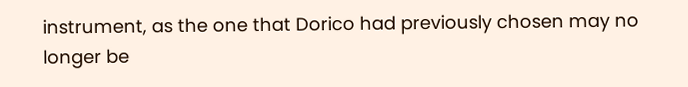instrument, as the one that Dorico had previously chosen may no longer be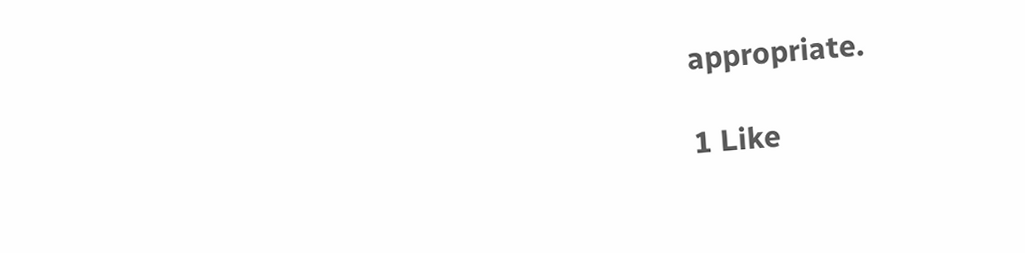appropriate.

1 Like